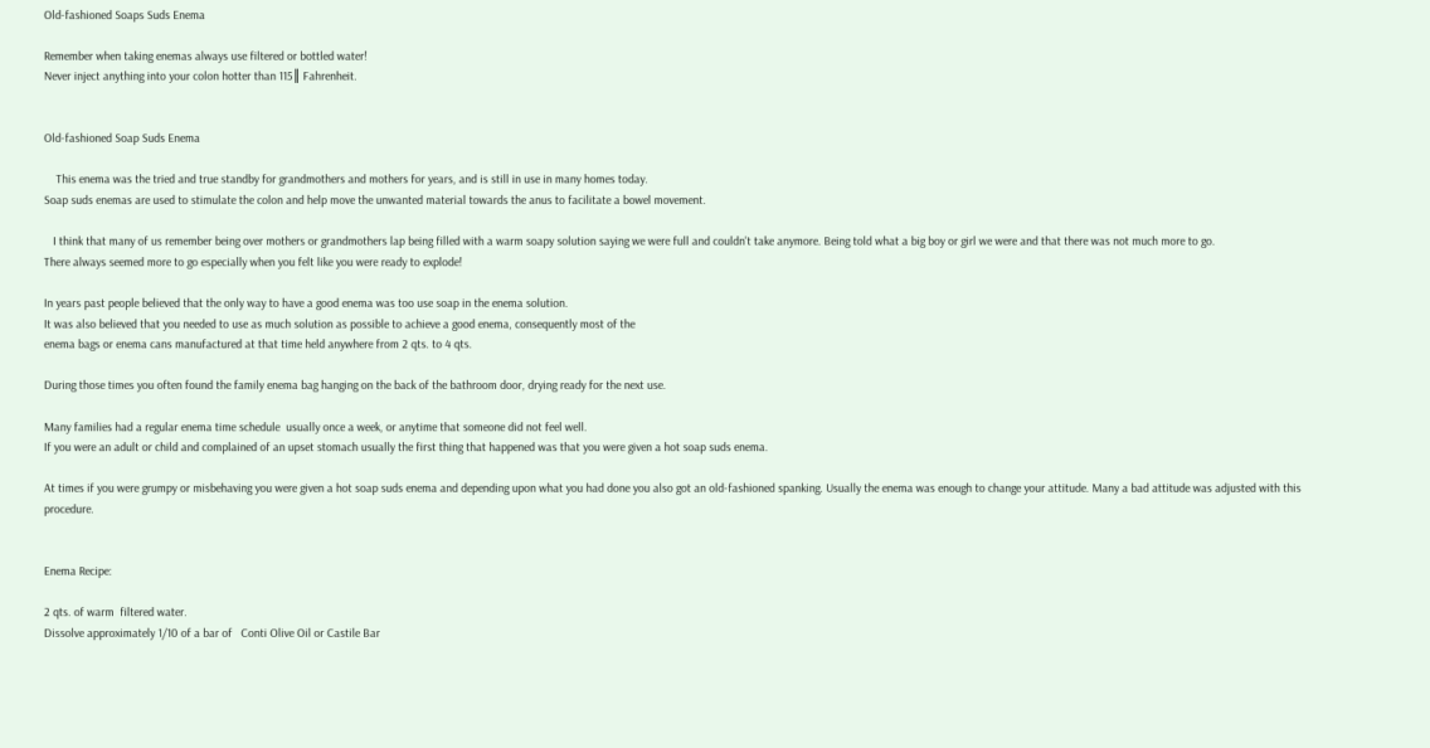Old-fashioned Soaps Suds Enema

Remember when taking enemas always use filtered or bottled water!
Never inject anything into your colon hotter than 115║ Fahrenheit.


Old-fashioned Soap Suds Enema

    This enema was the tried and true standby for grandmothers and mothers for years, and is still in use in many homes today.
Soap suds enemas are used to stimulate the colon and help move the unwanted material towards the anus to facilitate a bowel movement.

   I think that many of us remember being over mothers or grandmothers lap being filled with a warm soapy solution saying we were full and couldn't take anymore. Being told what a big boy or girl we were and that there was not much more to go.
There always seemed more to go especially when you felt like you were ready to explode!

In years past people believed that the only way to have a good enema was too use soap in the enema solution.
It was also believed that you needed to use as much solution as possible to achieve a good enema, consequently most of the
enema bags or enema cans manufactured at that time held anywhere from 2 qts. to 4 qts.

During those times you often found the family enema bag hanging on the back of the bathroom door, drying ready for the next use.

Many families had a regular enema time schedule  usually once a week, or anytime that someone did not feel well.
If you were an adult or child and complained of an upset stomach usually the first thing that happened was that you were given a hot soap suds enema.

At times if you were grumpy or misbehaving you were given a hot soap suds enema and depending upon what you had done you also got an old-fashioned spanking. Usually the enema was enough to change your attitude. Many a bad attitude was adjusted with this procedure.


Enema Recipe:

2 qts. of warm  filtered water.
Dissolve approximately 1/10 of a bar of   Conti Olive Oil or Castile Bar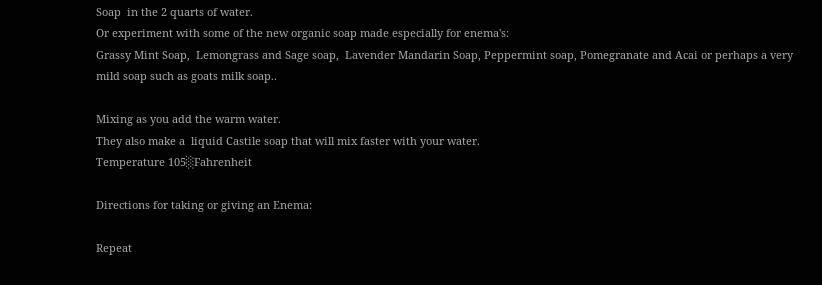Soap  in the 2 quarts of water.
Or experiment with some of the new organic soap made especially for enema's:
Grassy Mint Soap,  Lemongrass and Sage soap,  Lavender Mandarin Soap, Peppermint soap, Pomegranate and Acai or perhaps a very mild soap such as goats milk soap..

Mixing as you add the warm water.
They also make a  liquid Castile soap that will mix faster with your water.
Temperature 105░Fahrenheit

Directions for taking or giving an Enema:

Repeat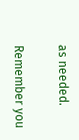as needed.

Remember you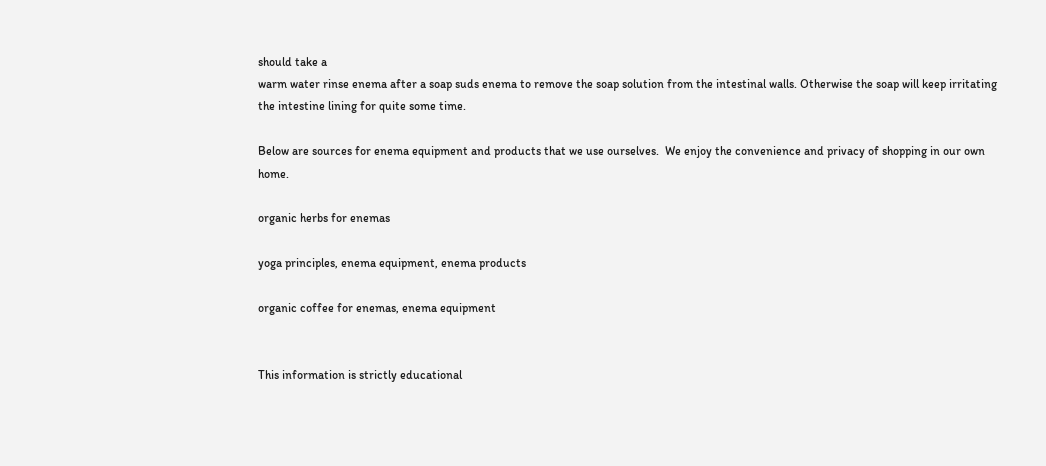should take a
warm water rinse enema after a soap suds enema to remove the soap solution from the intestinal walls. Otherwise the soap will keep irritating the intestine lining for quite some time.

Below are sources for enema equipment and products that we use ourselves.  We enjoy the convenience and privacy of shopping in our own home.

organic herbs for enemas

yoga principles, enema equipment, enema products

organic coffee for enemas, enema equipment


This information is strictly educational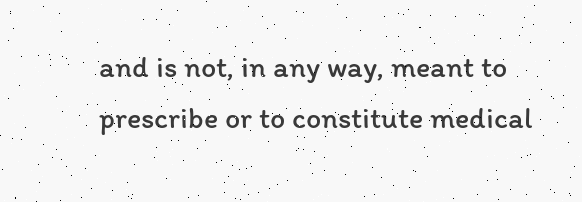and is not, in any way, meant to prescribe or to constitute medical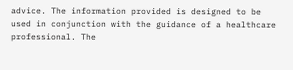advice. The information provided is designed to be used in conjunction with the guidance of a healthcare professional. The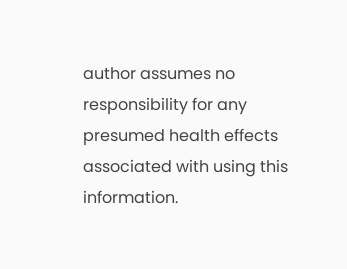author assumes no responsibility for any presumed health effects associated with using this information.